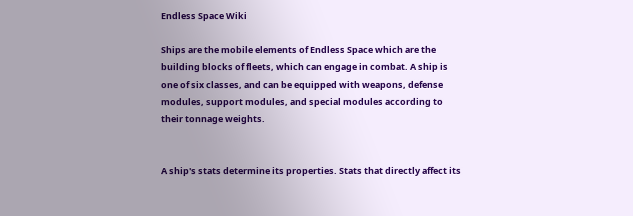Endless Space Wiki

Ships are the mobile elements of Endless Space which are the building blocks of fleets, which can engage in combat. A ship is one of six classes, and can be equipped with weapons, defense modules, support modules, and special modules according to their tonnage weights.


A ship's stats determine its properties. Stats that directly affect its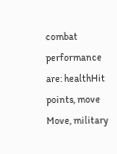combat performance are: healthHit points, move Move, military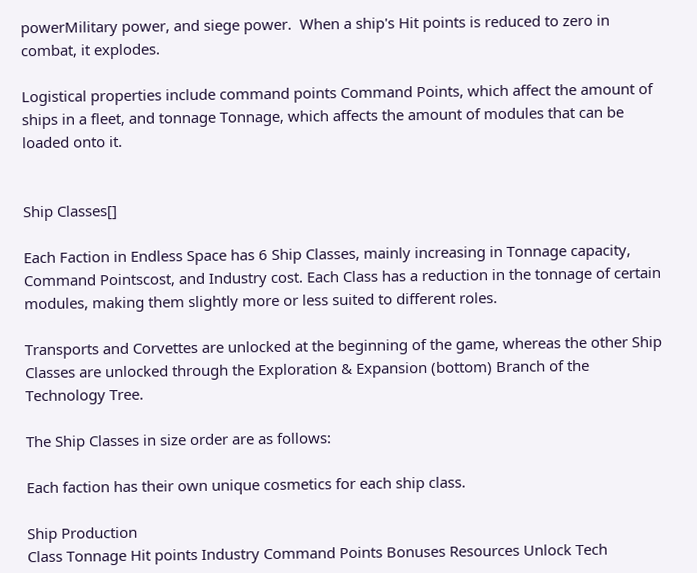powerMilitary power, and siege power.  When a ship's Hit points is reduced to zero in combat, it explodes.

Logistical properties include command points Command Points, which affect the amount of ships in a fleet, and tonnage Tonnage, which affects the amount of modules that can be loaded onto it.


Ship Classes[]

Each Faction in Endless Space has 6 Ship Classes, mainly increasing in Tonnage capacity, Command Pointscost, and Industry cost. Each Class has a reduction in the tonnage of certain modules, making them slightly more or less suited to different roles.

Transports and Corvettes are unlocked at the beginning of the game, whereas the other Ship Classes are unlocked through the Exploration & Expansion (bottom) Branch of the Technology Tree.

The Ship Classes in size order are as follows:

Each faction has their own unique cosmetics for each ship class.

Ship Production
Class Tonnage Hit points Industry Command Points Bonuses Resources Unlock Tech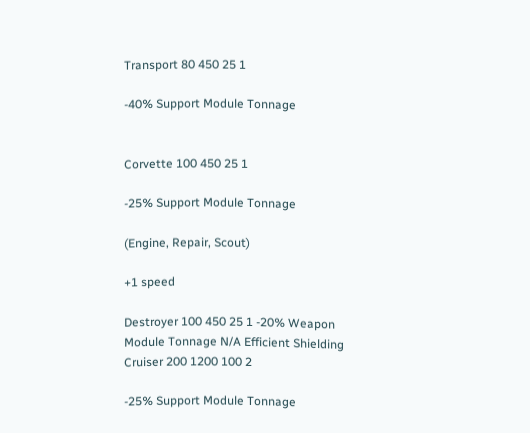Transport 80 450 25 1

-40% Support Module Tonnage


Corvette 100 450 25 1

-25% Support Module Tonnage

(Engine, Repair, Scout)

+1 speed

Destroyer 100 450 25 1 -20% Weapon Module Tonnage N/A Efficient Shielding
Cruiser 200 1200 100 2

-25% Support Module Tonnage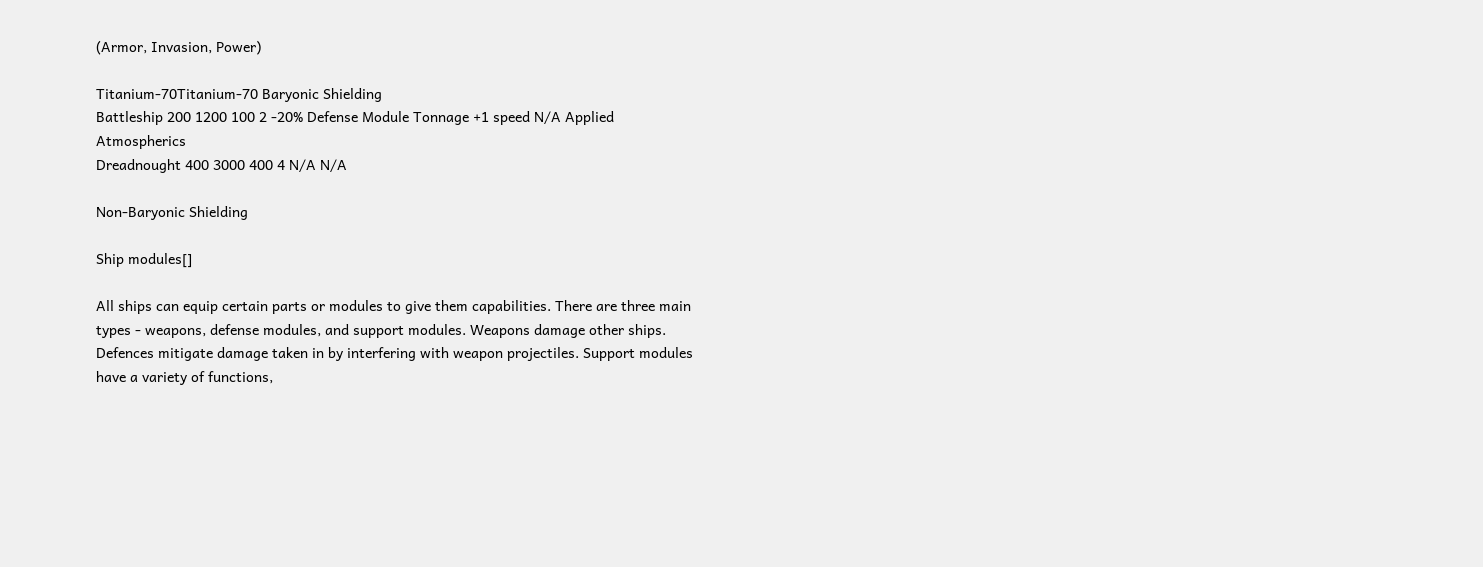(Armor, Invasion, Power)

Titanium-70Titanium-70 Baryonic Shielding
Battleship 200 1200 100 2 -20% Defense Module Tonnage +1 speed N/A Applied Atmospherics
Dreadnought 400 3000 400 4 N/A N/A

Non-Baryonic Shielding

Ship modules[]

All ships can equip certain parts or modules to give them capabilities. There are three main types - weapons, defense modules, and support modules. Weapons damage other ships. Defences mitigate damage taken in by interfering with weapon projectiles. Support modules have a variety of functions,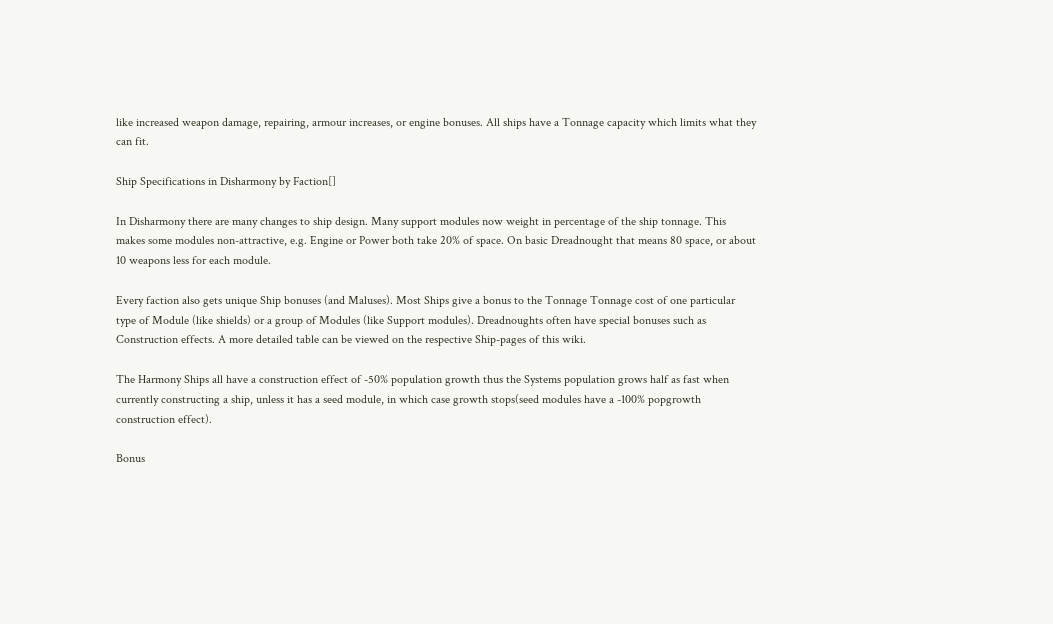like increased weapon damage, repairing, armour increases, or engine bonuses. All ships have a Tonnage capacity which limits what they can fit.

Ship Specifications in Disharmony by Faction[]

In Disharmony there are many changes to ship design. Many support modules now weight in percentage of the ship tonnage. This makes some modules non-attractive, e.g. Engine or Power both take 20% of space. On basic Dreadnought that means 80 space, or about 10 weapons less for each module.

Every faction also gets unique Ship bonuses (and Maluses). Most Ships give a bonus to the Tonnage Tonnage cost of one particular type of Module (like shields) or a group of Modules (like Support modules). Dreadnoughts often have special bonuses such as Construction effects. A more detailed table can be viewed on the respective Ship-pages of this wiki.

The Harmony Ships all have a construction effect of -50% population growth thus the Systems population grows half as fast when currently constructing a ship, unless it has a seed module, in which case growth stops(seed modules have a -100% popgrowth construction effect).

Bonus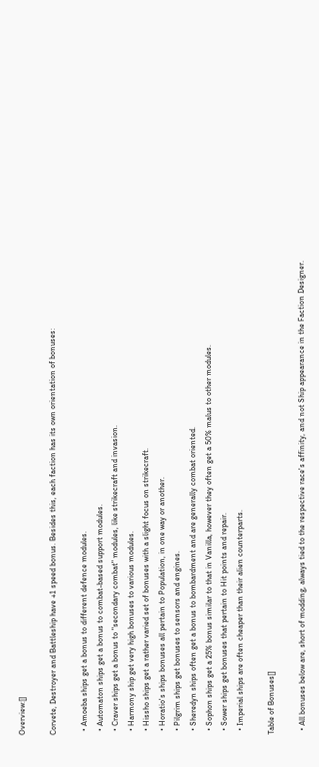Overview:[]

Corvete, Destroyer and Battleship have +1 speed bonus. Besides this, each faction has its own orientation of bonuses:

  • Amoeba ships get a bonus to different defence modules.
  • Automaton ships get a bonus to combat-based support modules.
  • Craver ships get a bonus to "secondary combat" modules, like strikecraft and invasion.
  • Harmony ship get very high bonuses to various modules.
  • Hissho ships get a rather varied set of bonuses with a slight focus on strikecraft.
  • Horatio's ships bonuses all pertain to Population, in one way or another.
  • Pilgrim ships get bonuses to sensors and engines.
  • Sheredyn ships often get a bonus to bombardment and are generally combat oriented.
  • Sophon ships get a 25% bonus similar to that in Vanilla, however they often get a 50% malus to other modules.
  • Sower ships get bonuses that pertain to Hit points and repair.
  • Imperial ships are often cheaper than their alien counterparts.

Table of Bonuses[]

  • All bonuses below are, short of modding, always tied to the respective race's affinity, and not Ship appearance in the Faction Designer.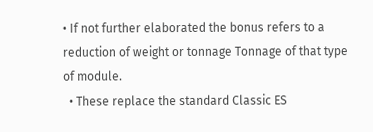• If not further elaborated the bonus refers to a reduction of weight or tonnage Tonnage of that type of module.
  • These replace the standard Classic ES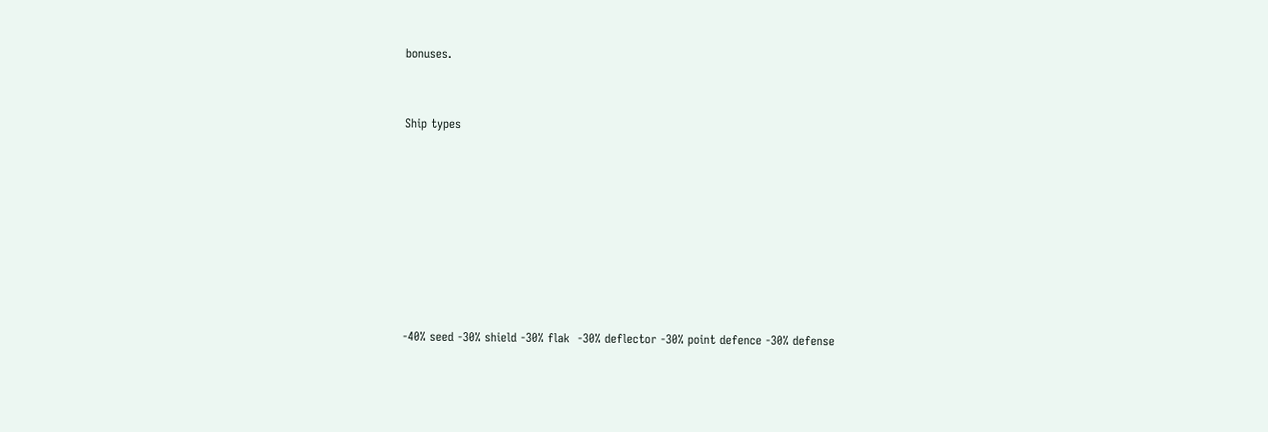bonuses.


Ship types








-40% seed -30% shield -30% flak  -30% deflector -30% point defence -30% defense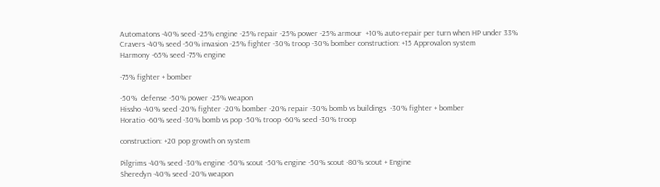Automatons -40% seed -25% engine -25% repair -25% power -25% armour  +10% auto-repair per turn when HP under 33%
Cravers -40% seed -50% invasion -25% fighter -30% troop -30% bomber construction: +15 Approvalon system
Harmony -65% seed -75% engine

-75% fighter + bomber

-50%  defense -50% power -25% weapon
Hissho -40% seed -20% fighter -20% bomber -20% repair -30% bomb vs buildings  -30% fighter + bomber
Horatio -60% seed -30% bomb vs pop -50% troop -60% seed -30% troop

construction: +20 pop growth on system

Pilgrims -40% seed -30% engine -50% scout -50% engine -50% scout -80% scout + Engine
Sheredyn -40% seed -20% weapon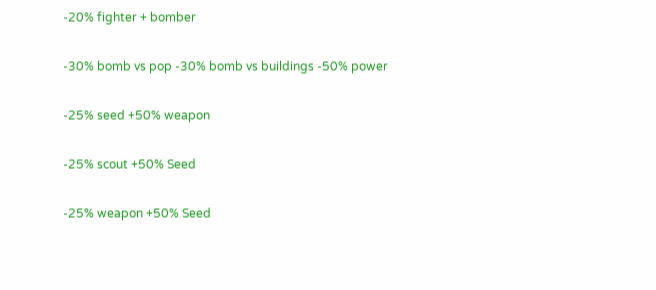-20% fighter + bomber

-30% bomb vs pop -30% bomb vs buildings -50% power

-25% seed +50% weapon

-25% scout +50% Seed

-25% weapon +50% Seed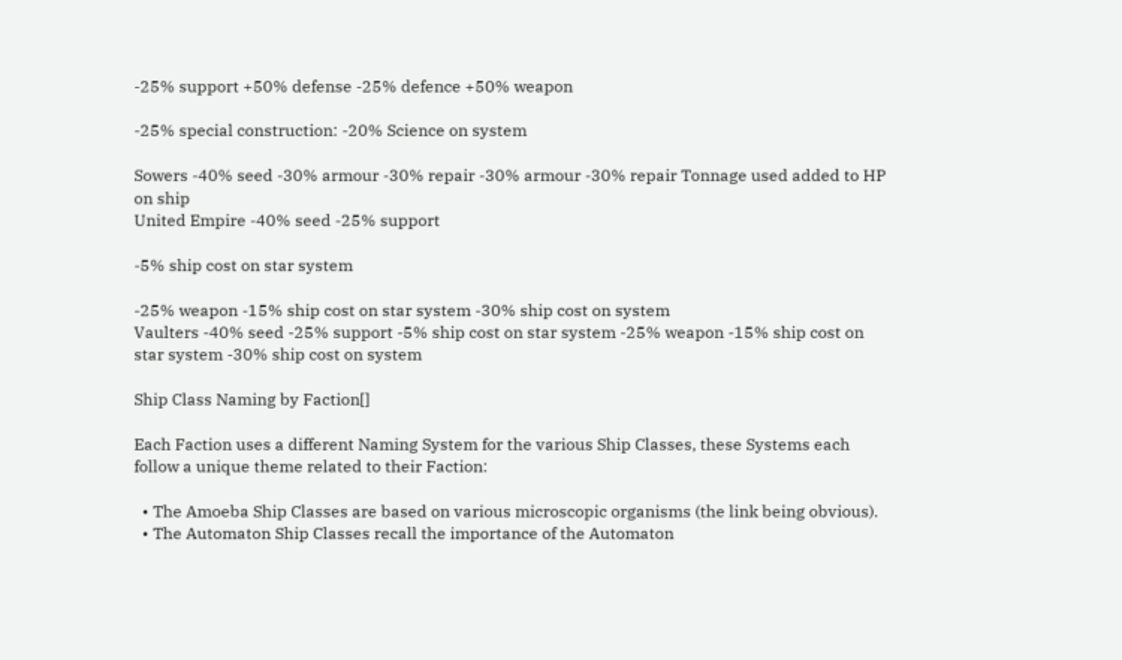-25% support +50% defense -25% defence +50% weapon

-25% special construction: -20% Science on system

Sowers -40% seed -30% armour -30% repair -30% armour -30% repair Tonnage used added to HP on ship
United Empire -40% seed -25% support

-5% ship cost on star system

-25% weapon -15% ship cost on star system -30% ship cost on system
Vaulters -40% seed -25% support -5% ship cost on star system -25% weapon -15% ship cost on star system -30% ship cost on system

Ship Class Naming by Faction[]

Each Faction uses a different Naming System for the various Ship Classes, these Systems each follow a unique theme related to their Faction:

  • The Amoeba Ship Classes are based on various microscopic organisms (the link being obvious).
  • The Automaton Ship Classes recall the importance of the Automaton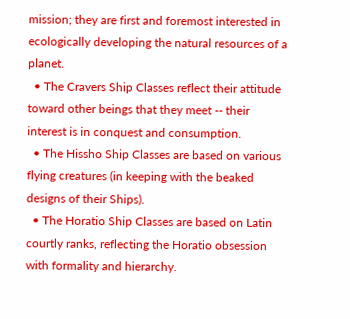mission; they are first and foremost interested in ecologically developing the natural resources of a planet.
  • The Cravers Ship Classes reflect their attitude toward other beings that they meet -- their interest is in conquest and consumption.
  • The Hissho Ship Classes are based on various flying creatures (in keeping with the beaked designs of their Ships).
  • The Horatio Ship Classes are based on Latin courtly ranks, reflecting the Horatio obsession with formality and hierarchy.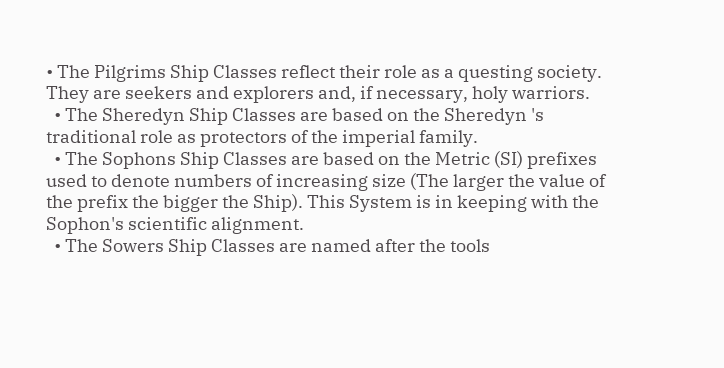• The Pilgrims Ship Classes reflect their role as a questing society. They are seekers and explorers and, if necessary, holy warriors.
  • The Sheredyn Ship Classes are based on the Sheredyn 's traditional role as protectors of the imperial family.
  • The Sophons Ship Classes are based on the Metric (SI) prefixes used to denote numbers of increasing size (The larger the value of the prefix the bigger the Ship). This System is in keeping with the Sophon's scientific alignment.
  • The Sowers Ship Classes are named after the tools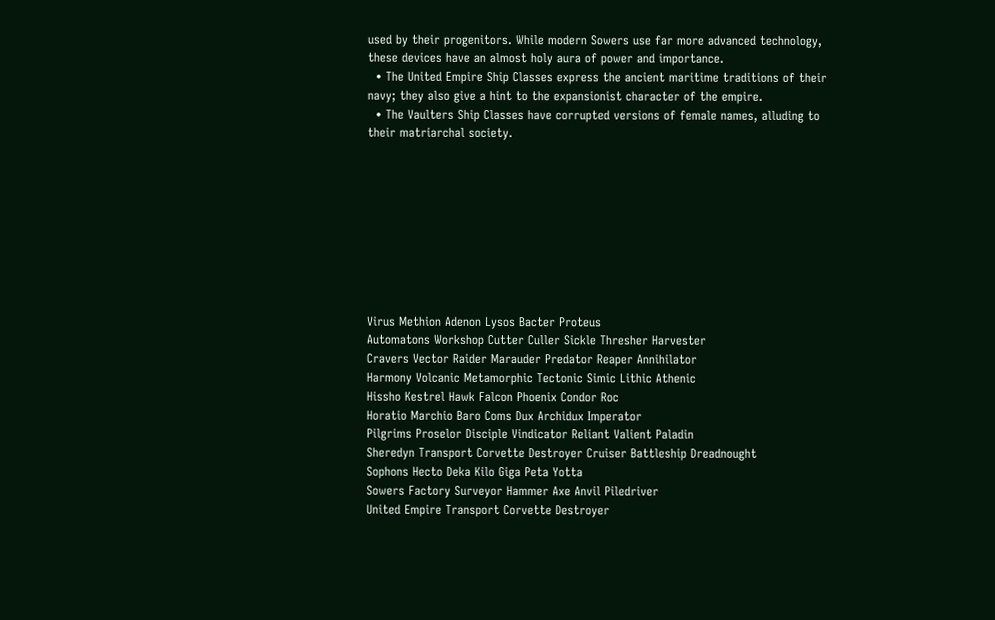used by their progenitors. While modern Sowers use far more advanced technology, these devices have an almost holy aura of power and importance.
  • The United Empire Ship Classes express the ancient maritime traditions of their navy; they also give a hint to the expansionist character of the empire.
  • The Vaulters Ship Classes have corrupted versions of female names, alluding to their matriarchal society.









Virus Methion Adenon Lysos Bacter Proteus
Automatons Workshop Cutter Culler Sickle Thresher Harvester
Cravers Vector Raider Marauder Predator Reaper Annihilator
Harmony Volcanic Metamorphic Tectonic Simic Lithic Athenic
Hissho Kestrel Hawk Falcon Phoenix Condor Roc
Horatio Marchio Baro Coms Dux Archidux Imperator
Pilgrims Proselor Disciple Vindicator Reliant Valient Paladin
Sheredyn Transport Corvette Destroyer Cruiser Battleship Dreadnought
Sophons Hecto Deka Kilo Giga Peta Yotta
Sowers Factory Surveyor Hammer Axe Anvil Piledriver
United Empire Transport Corvette Destroyer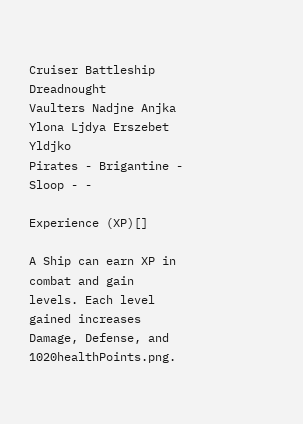Cruiser Battleship Dreadnought
Vaulters Nadjne Anjka Ylona Ljdya Erszebet Yldjko
Pirates - Brigantine - Sloop - -

Experience (XP)[]

A Ship can earn XP in combat and gain levels. Each level gained increases Damage, Defense, and 1020healthPoints.png.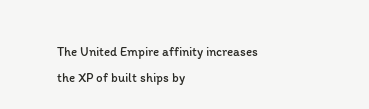The United Empire affinity increases the XP of built ships by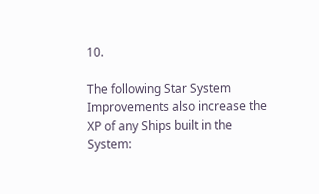10.

The following Star System Improvements also increase the XP of any Ships built in the System: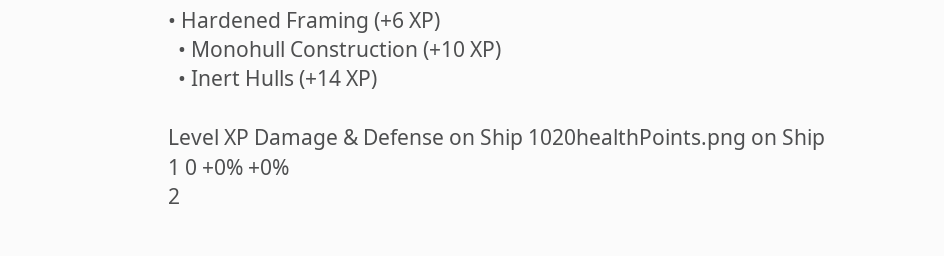• Hardened Framing (+6 XP)
  • Monohull Construction (+10 XP)
  • Inert Hulls (+14 XP)

Level XP Damage & Defense on Ship 1020healthPoints.png on Ship
1 0 +0% +0%
2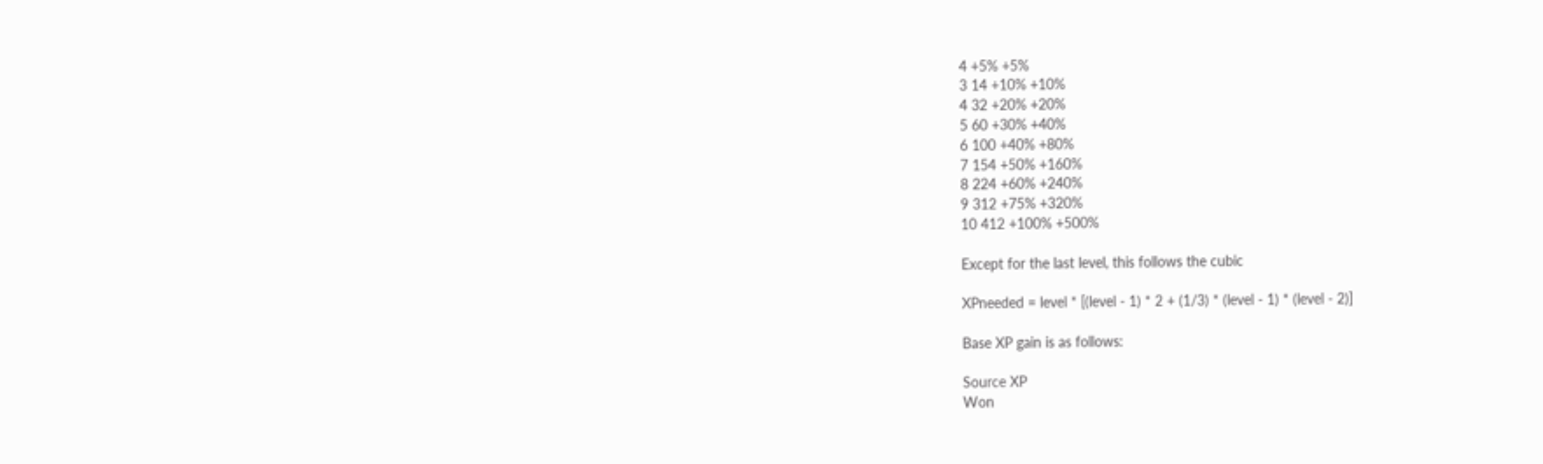4 +5% +5%
3 14 +10% +10%
4 32 +20% +20%
5 60 +30% +40%
6 100 +40% +80%
7 154 +50% +160%
8 224 +60% +240%
9 312 +75% +320%
10 412 +100% +500%

Except for the last level, this follows the cubic

XPneeded = level * [(level - 1) * 2 + (1/3) * (level - 1) * (level - 2)]

Base XP gain is as follows:

Source XP
Won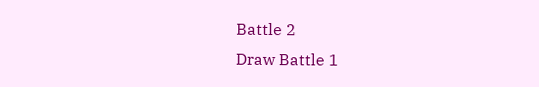Battle 2
Draw Battle 1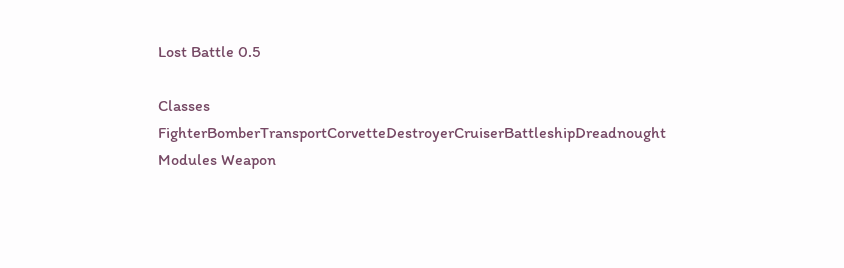Lost Battle 0.5

Classes FighterBomberTransportCorvetteDestroyerCruiserBattleshipDreadnought
Modules Weapon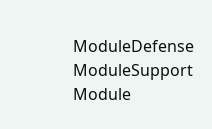ModuleDefense ModuleSupport Module